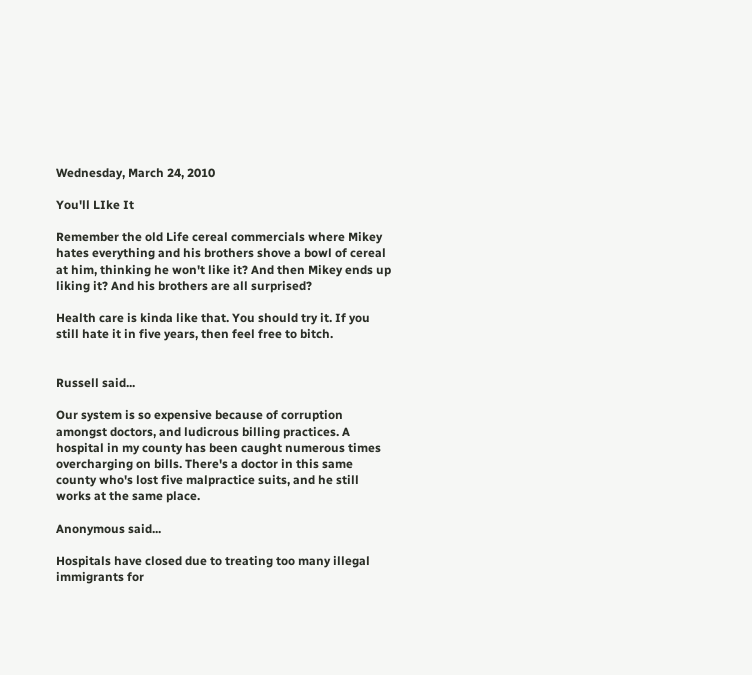Wednesday, March 24, 2010

You'll LIke It

Remember the old Life cereal commercials where Mikey hates everything and his brothers shove a bowl of cereal at him, thinking he won't like it? And then Mikey ends up liking it? And his brothers are all surprised?

Health care is kinda like that. You should try it. If you still hate it in five years, then feel free to bitch.


Russell said...

Our system is so expensive because of corruption amongst doctors, and ludicrous billing practices. A hospital in my county has been caught numerous times overcharging on bills. There's a doctor in this same county who's lost five malpractice suits, and he still works at the same place.

Anonymous said...

Hospitals have closed due to treating too many illegal immigrants for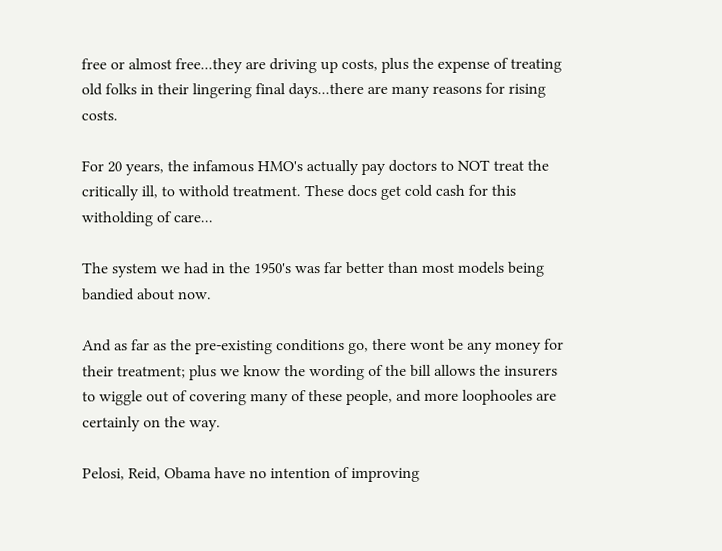free or almost free...they are driving up costs, plus the expense of treating old folks in their lingering final days...there are many reasons for rising costs.

For 20 years, the infamous HMO's actually pay doctors to NOT treat the critically ill, to withold treatment. These docs get cold cash for this witholding of care...

The system we had in the 1950's was far better than most models being bandied about now.

And as far as the pre-existing conditions go, there wont be any money for their treatment; plus we know the wording of the bill allows the insurers to wiggle out of covering many of these people, and more loophooles are certainly on the way.

Pelosi, Reid, Obama have no intention of improving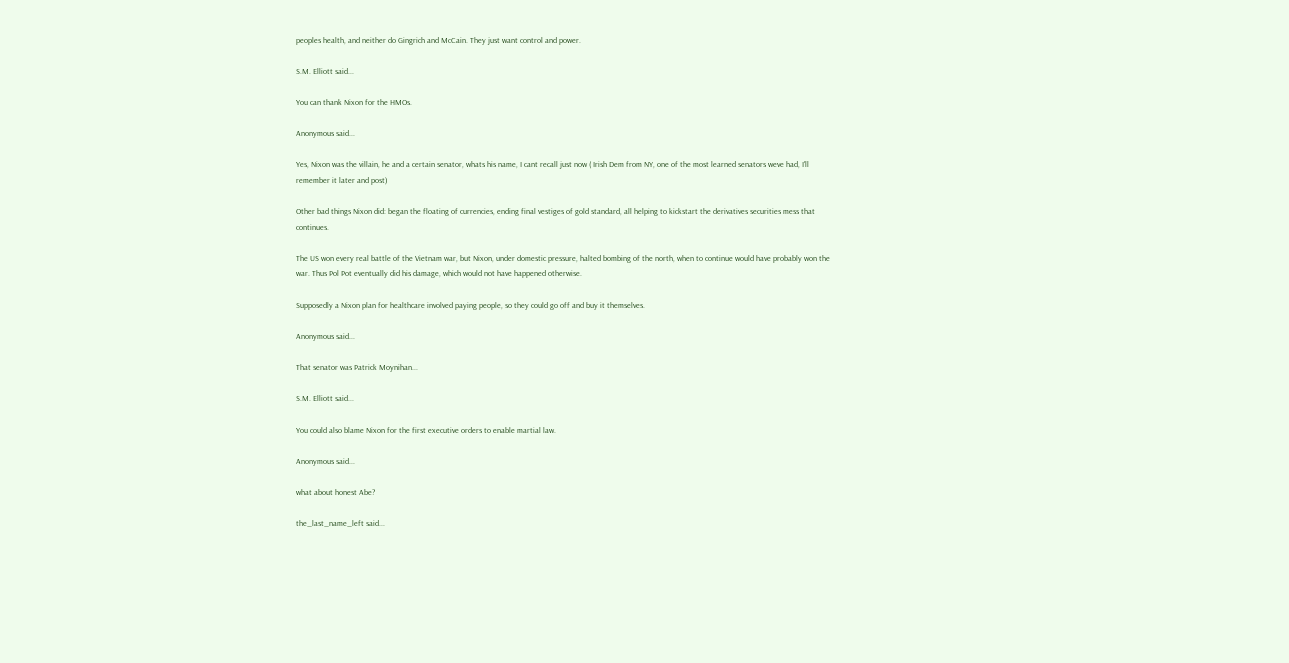peoples health, and neither do Gingrich and McCain. They just want control and power.

S.M. Elliott said...

You can thank Nixon for the HMOs.

Anonymous said...

Yes, Nixon was the villain, he and a certain senator, whats his name, I cant recall just now ( Irish Dem from NY, one of the most learned senators weve had, I'll remember it later and post)

Other bad things Nixon did: began the floating of currencies, ending final vestiges of gold standard, all helping to kickstart the derivatives securities mess that continues.

The US won every real battle of the Vietnam war, but Nixon, under domestic pressure, halted bombing of the north, when to continue would have probably won the war. Thus Pol Pot eventually did his damage, which would not have happened otherwise.

Supposedly a Nixon plan for healthcare involved paying people, so they could go off and buy it themselves.

Anonymous said...

That senator was Patrick Moynihan...

S.M. Elliott said...

You could also blame Nixon for the first executive orders to enable martial law.

Anonymous said...

what about honest Abe?

the_last_name_left said...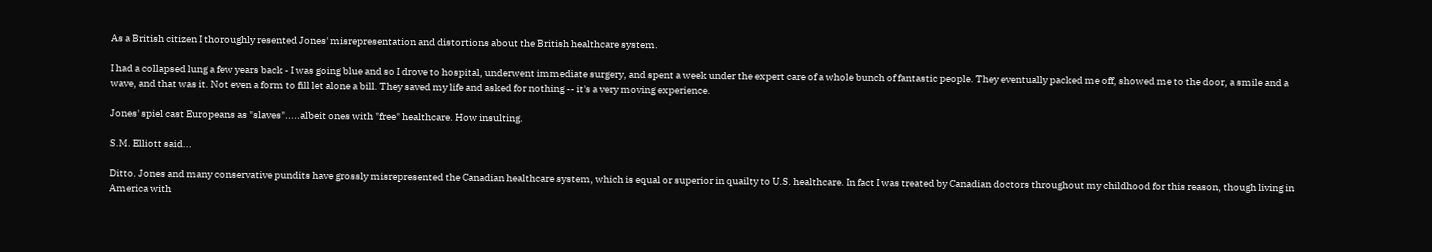As a British citizen I thoroughly resented Jones' misrepresentation and distortions about the British healthcare system.

I had a collapsed lung a few years back - I was going blue and so I drove to hospital, underwent immediate surgery, and spent a week under the expert care of a whole bunch of fantastic people. They eventually packed me off, showed me to the door, a smile and a wave, and that was it. Not even a form to fill let alone a bill. They saved my life and asked for nothing -- it's a very moving experience.

Jones' spiel cast Europeans as "slaves".....albeit ones with "free" healthcare. How insulting.

S.M. Elliott said...

Ditto. Jones and many conservative pundits have grossly misrepresented the Canadian healthcare system, which is equal or superior in quailty to U.S. healthcare. In fact I was treated by Canadian doctors throughout my childhood for this reason, though living in America with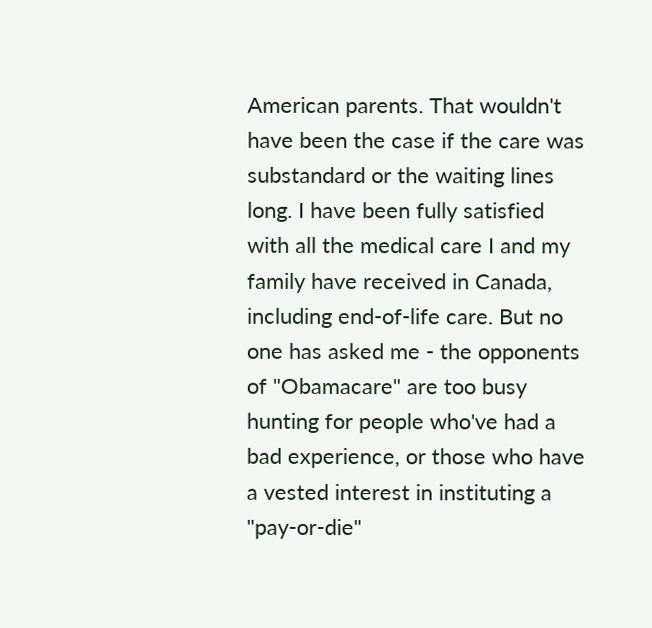American parents. That wouldn't have been the case if the care was substandard or the waiting lines long. I have been fully satisfied with all the medical care I and my family have received in Canada, including end-of-life care. But no one has asked me - the opponents of "Obamacare" are too busy hunting for people who've had a bad experience, or those who have a vested interest in instituting a "pay-or-die"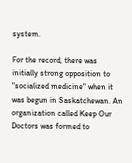system.

For the record, there was initially strong opposition to "socialized medicine" when it was begun in Saskatchewan. An organization called Keep Our Doctors was formed to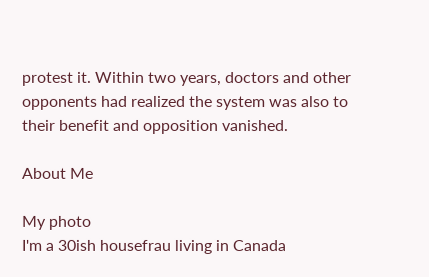protest it. Within two years, doctors and other opponents had realized the system was also to their benefit and opposition vanished.

About Me

My photo
I'm a 30ish housefrau living in Canada